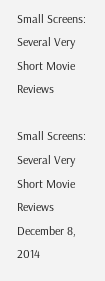Small Screens: Several Very Short Movie Reviews

Small Screens: Several Very Short Movie Reviews December 8, 2014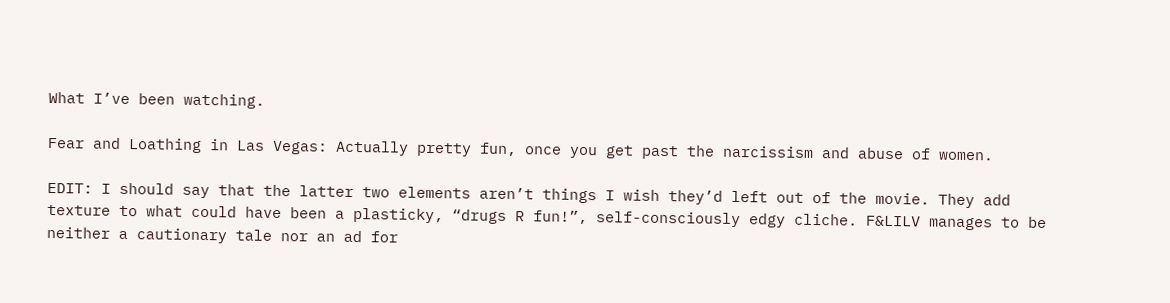What I’ve been watching.

Fear and Loathing in Las Vegas: Actually pretty fun, once you get past the narcissism and abuse of women.

EDIT: I should say that the latter two elements aren’t things I wish they’d left out of the movie. They add texture to what could have been a plasticky, “drugs R fun!”, self-consciously edgy cliche. F&LILV manages to be neither a cautionary tale nor an ad for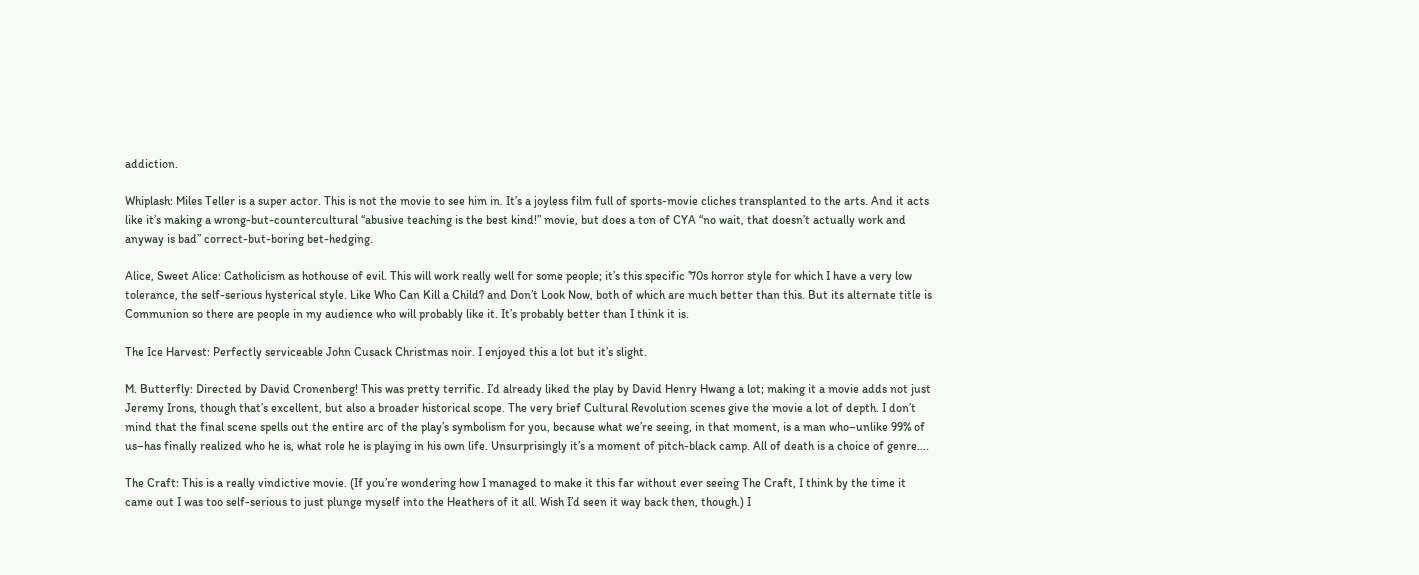addiction.

Whiplash: Miles Teller is a super actor. This is not the movie to see him in. It’s a joyless film full of sports-movie cliches transplanted to the arts. And it acts like it’s making a wrong-but-countercultural “abusive teaching is the best kind!” movie, but does a ton of CYA “no wait, that doesn’t actually work and anyway is bad” correct-but-boring bet-hedging.

Alice, Sweet Alice: Catholicism as hothouse of evil. This will work really well for some people; it’s this specific ’70s horror style for which I have a very low tolerance, the self-serious hysterical style. Like Who Can Kill a Child? and Don’t Look Now, both of which are much better than this. But its alternate title is Communion so there are people in my audience who will probably like it. It’s probably better than I think it is.

The Ice Harvest: Perfectly serviceable John Cusack Christmas noir. I enjoyed this a lot but it’s slight.

M. Butterfly: Directed by David Cronenberg! This was pretty terrific. I’d already liked the play by David Henry Hwang a lot; making it a movie adds not just Jeremy Irons, though that’s excellent, but also a broader historical scope. The very brief Cultural Revolution scenes give the movie a lot of depth. I don’t mind that the final scene spells out the entire arc of the play’s symbolism for you, because what we’re seeing, in that moment, is a man who–unlike 99% of us–has finally realized who he is, what role he is playing in his own life. Unsurprisingly it’s a moment of pitch-black camp. All of death is a choice of genre….

The Craft: This is a really vindictive movie. (If you’re wondering how I managed to make it this far without ever seeing The Craft, I think by the time it came out I was too self-serious to just plunge myself into the Heathers of it all. Wish I’d seen it way back then, though.) I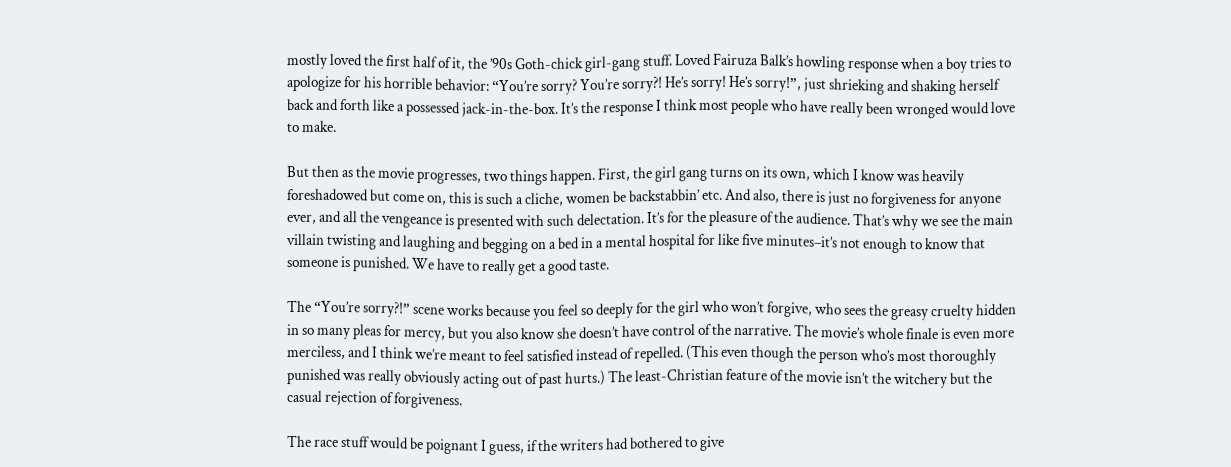mostly loved the first half of it, the ’90s Goth-chick girl-gang stuff. Loved Fairuza Balk’s howling response when a boy tries to apologize for his horrible behavior: “You’re sorry? You’re sorry?! He’s sorry! He’s sorry!”, just shrieking and shaking herself back and forth like a possessed jack-in-the-box. It’s the response I think most people who have really been wronged would love to make.

But then as the movie progresses, two things happen. First, the girl gang turns on its own, which I know was heavily foreshadowed but come on, this is such a cliche, women be backstabbin’ etc. And also, there is just no forgiveness for anyone ever, and all the vengeance is presented with such delectation. It’s for the pleasure of the audience. That’s why we see the main villain twisting and laughing and begging on a bed in a mental hospital for like five minutes–it’s not enough to know that someone is punished. We have to really get a good taste.

The “You’re sorry?!” scene works because you feel so deeply for the girl who won’t forgive, who sees the greasy cruelty hidden in so many pleas for mercy, but you also know she doesn’t have control of the narrative. The movie’s whole finale is even more merciless, and I think we’re meant to feel satisfied instead of repelled. (This even though the person who’s most thoroughly punished was really obviously acting out of past hurts.) The least-Christian feature of the movie isn’t the witchery but the casual rejection of forgiveness.

The race stuff would be poignant I guess, if the writers had bothered to give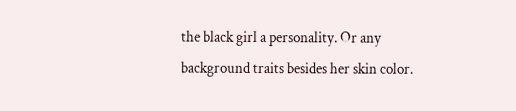the black girl a personality. Or any background traits besides her skin color.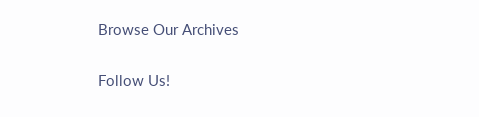Browse Our Archives

Follow Us!